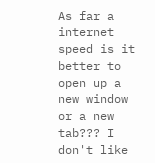As far a internet speed is it better to open up a new window or a new tab??? I don't like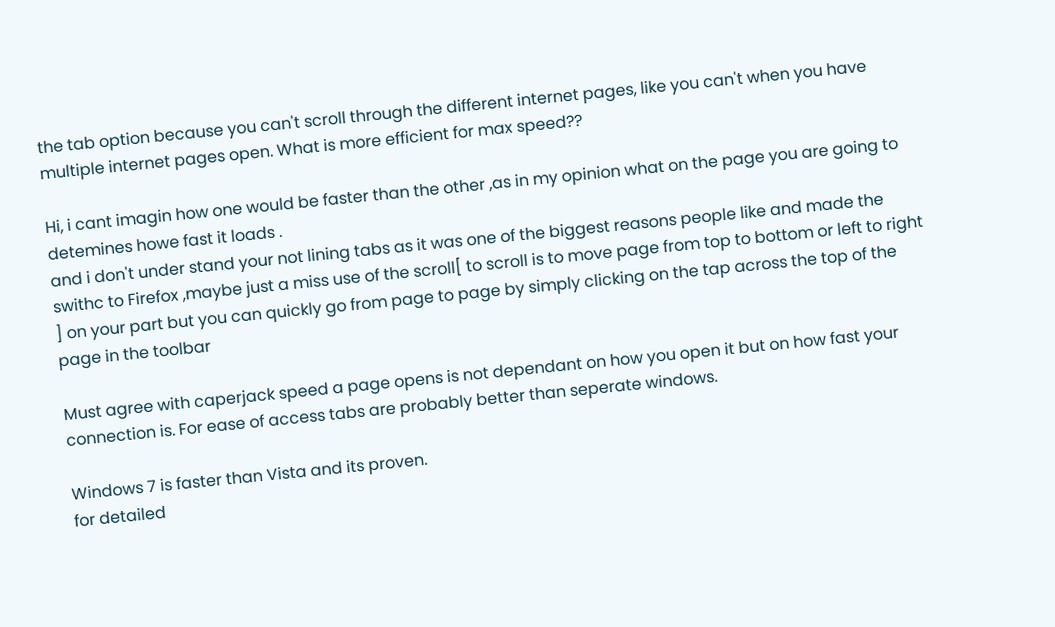the tab option because you can't scroll through the different internet pages, like you can't when you have multiple internet pages open. What is more efficient for max speed??

Hi, i cant imagin how one would be faster than the other ,as in my opinion what on the page you are going to detemines howe fast it loads .
and i don't under stand your not lining tabs as it was one of the biggest reasons people like and made the swithc to Firefox ,maybe just a miss use of the scroll[ to scroll is to move page from top to bottom or left to right ] on your part but you can quickly go from page to page by simply clicking on the tap across the top of the page in the toolbar

Must agree with caperjack speed a page opens is not dependant on how you open it but on how fast your connection is. For ease of access tabs are probably better than seperate windows.

Windows 7 is faster than Vista and its proven.
for detailed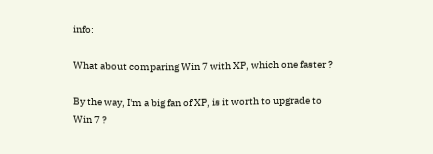info:

What about comparing Win 7 with XP, which one faster ?

By the way, I'm a big fan of XP, is it worth to upgrade to Win 7 ?